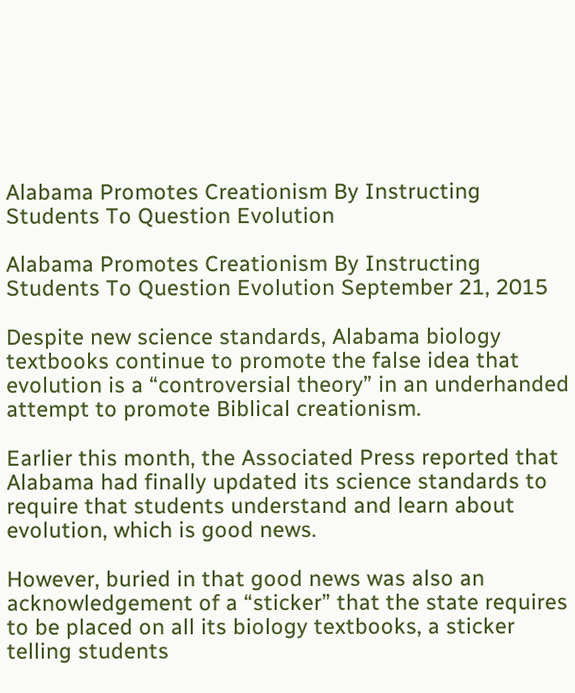Alabama Promotes Creationism By Instructing Students To Question Evolution

Alabama Promotes Creationism By Instructing Students To Question Evolution September 21, 2015

Despite new science standards, Alabama biology textbooks continue to promote the false idea that evolution is a “controversial theory” in an underhanded attempt to promote Biblical creationism.

Earlier this month, the Associated Press reported that Alabama had finally updated its science standards to require that students understand and learn about evolution, which is good news.

However, buried in that good news was also an acknowledgement of a “sticker” that the state requires to be placed on all its biology textbooks, a sticker telling students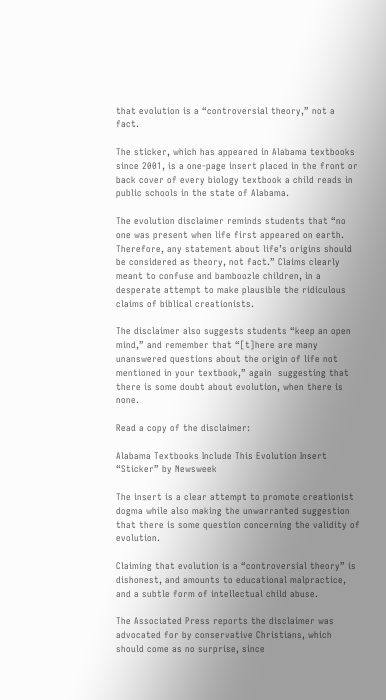that evolution is a “controversial theory,” not a fact.

The sticker, which has appeared in Alabama textbooks since 2001, is a one-page insert placed in the front or back cover of every biology textbook a child reads in public schools in the state of Alabama.

The evolution disclaimer reminds students that “no one was present when life first appeared on earth. Therefore, any statement about life’s origins should be considered as theory, not fact.” Claims clearly meant to confuse and bamboozle children, in a desperate attempt to make plausible the ridiculous claims of biblical creationists.

The disclaimer also suggests students “keep an open mind,” and remember that “[t]here are many unanswered questions about the origin of life not mentioned in your textbook,” again  suggesting that there is some doubt about evolution, when there is none.

Read a copy of the disclaimer:

Alabama Textbooks Include This Evolution Insert “Sticker” by Newsweek

The insert is a clear attempt to promote creationist dogma while also making the unwarranted suggestion that there is some question concerning the validity of evolution.

Claiming that evolution is a “controversial theory” is dishonest, and amounts to educational malpractice, and a subtle form of intellectual child abuse.

The Associated Press reports the disclaimer was advocated for by conservative Christians, which should come as no surprise, since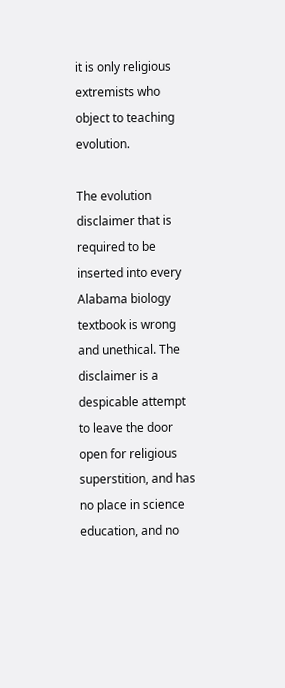it is only religious extremists who object to teaching evolution.

The evolution disclaimer that is required to be inserted into every Alabama biology textbook is wrong and unethical. The disclaimer is a despicable attempt to leave the door open for religious superstition, and has no place in science education, and no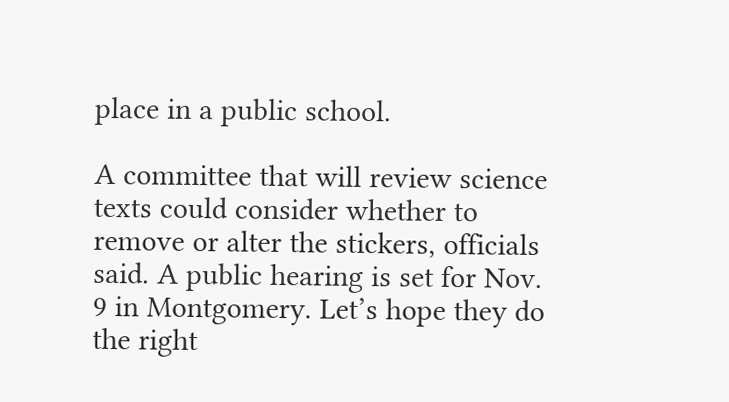place in a public school.

A committee that will review science texts could consider whether to remove or alter the stickers, officials said. A public hearing is set for Nov. 9 in Montgomery. Let’s hope they do the right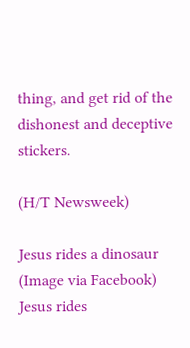thing, and get rid of the dishonest and deceptive stickers.

(H/T Newsweek)

Jesus rides a dinosaur (Image via Facebook)
Jesus rides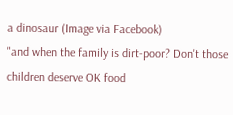a dinosaur (Image via Facebook)
"and when the family is dirt-poor? Don't those children deserve OK food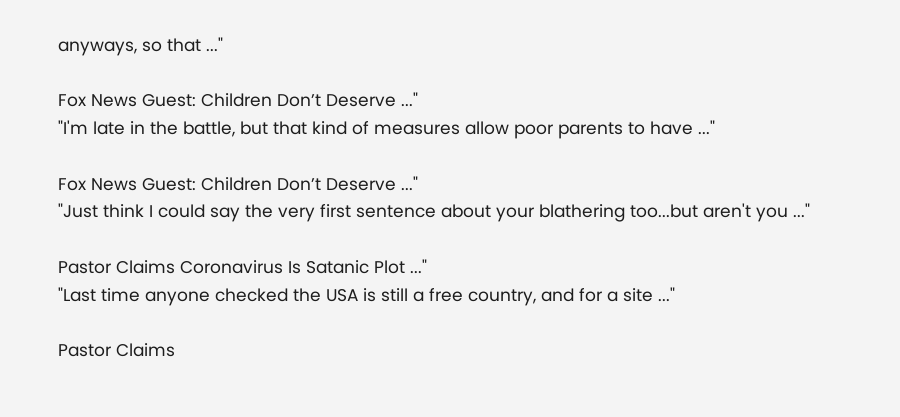anyways, so that ..."

Fox News Guest: Children Don’t Deserve ..."
"I'm late in the battle, but that kind of measures allow poor parents to have ..."

Fox News Guest: Children Don’t Deserve ..."
"Just think I could say the very first sentence about your blathering too...but aren't you ..."

Pastor Claims Coronavirus Is Satanic Plot ..."
"Last time anyone checked the USA is still a free country, and for a site ..."

Pastor Claims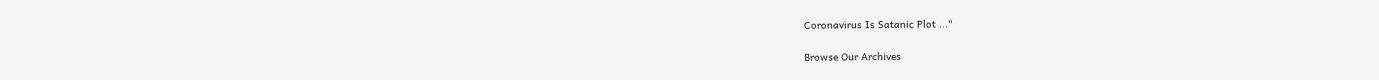Coronavirus Is Satanic Plot ..."

Browse Our Archives